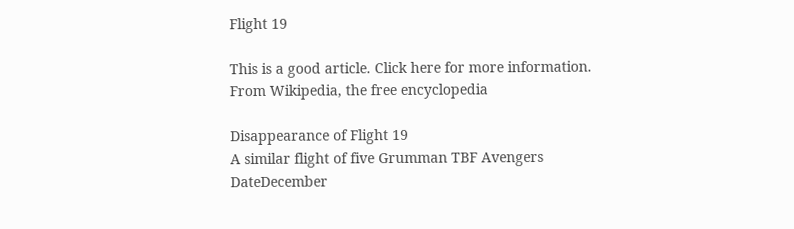Flight 19

This is a good article. Click here for more information.
From Wikipedia, the free encyclopedia

Disappearance of Flight 19
A similar flight of five Grumman TBF Avengers
DateDecember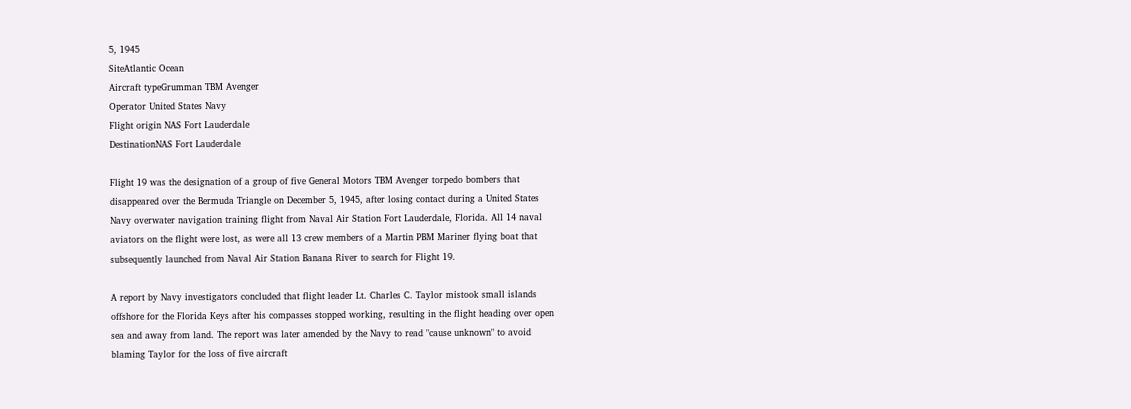5, 1945
SiteAtlantic Ocean
Aircraft typeGrumman TBM Avenger
Operator United States Navy
Flight origin NAS Fort Lauderdale
DestinationNAS Fort Lauderdale

Flight 19 was the designation of a group of five General Motors TBM Avenger torpedo bombers that disappeared over the Bermuda Triangle on December 5, 1945, after losing contact during a United States Navy overwater navigation training flight from Naval Air Station Fort Lauderdale, Florida. All 14 naval aviators on the flight were lost, as were all 13 crew members of a Martin PBM Mariner flying boat that subsequently launched from Naval Air Station Banana River to search for Flight 19.

A report by Navy investigators concluded that flight leader Lt. Charles C. Taylor mistook small islands offshore for the Florida Keys after his compasses stopped working, resulting in the flight heading over open sea and away from land. The report was later amended by the Navy to read "cause unknown" to avoid blaming Taylor for the loss of five aircraft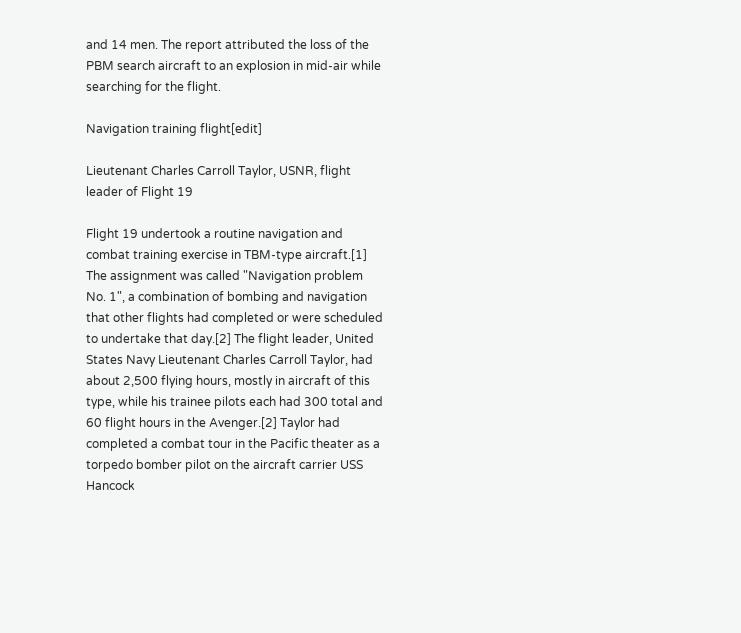and 14 men. The report attributed the loss of the PBM search aircraft to an explosion in mid-air while searching for the flight.

Navigation training flight[edit]

Lieutenant Charles Carroll Taylor, USNR, flight leader of Flight 19

Flight 19 undertook a routine navigation and combat training exercise in TBM-type aircraft.[1] The assignment was called "Navigation problem No. 1", a combination of bombing and navigation that other flights had completed or were scheduled to undertake that day.[2] The flight leader, United States Navy Lieutenant Charles Carroll Taylor, had about 2,500 flying hours, mostly in aircraft of this type, while his trainee pilots each had 300 total and 60 flight hours in the Avenger.[2] Taylor had completed a combat tour in the Pacific theater as a torpedo bomber pilot on the aircraft carrier USS Hancock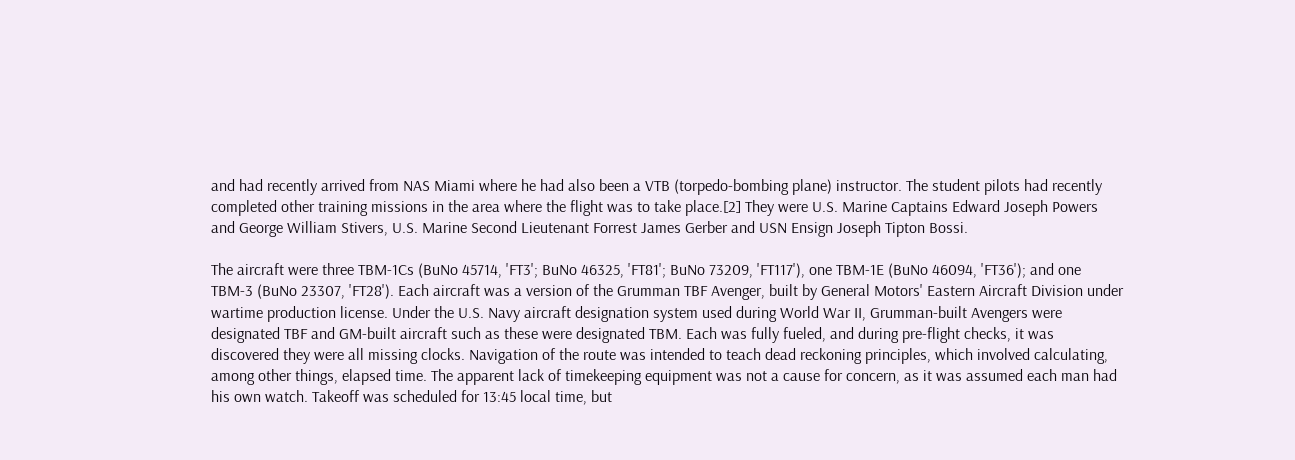and had recently arrived from NAS Miami where he had also been a VTB (torpedo-bombing plane) instructor. The student pilots had recently completed other training missions in the area where the flight was to take place.[2] They were U.S. Marine Captains Edward Joseph Powers and George William Stivers, U.S. Marine Second Lieutenant Forrest James Gerber and USN Ensign Joseph Tipton Bossi.

The aircraft were three TBM-1Cs (BuNo 45714, 'FT3'; BuNo 46325, 'FT81'; BuNo 73209, 'FT117'), one TBM-1E (BuNo 46094, 'FT36'); and one TBM-3 (BuNo 23307, 'FT28'). Each aircraft was a version of the Grumman TBF Avenger, built by General Motors' Eastern Aircraft Division under wartime production license. Under the U.S. Navy aircraft designation system used during World War II, Grumman-built Avengers were designated TBF and GM-built aircraft such as these were designated TBM. Each was fully fueled, and during pre-flight checks, it was discovered they were all missing clocks. Navigation of the route was intended to teach dead reckoning principles, which involved calculating, among other things, elapsed time. The apparent lack of timekeeping equipment was not a cause for concern, as it was assumed each man had his own watch. Takeoff was scheduled for 13:45 local time, but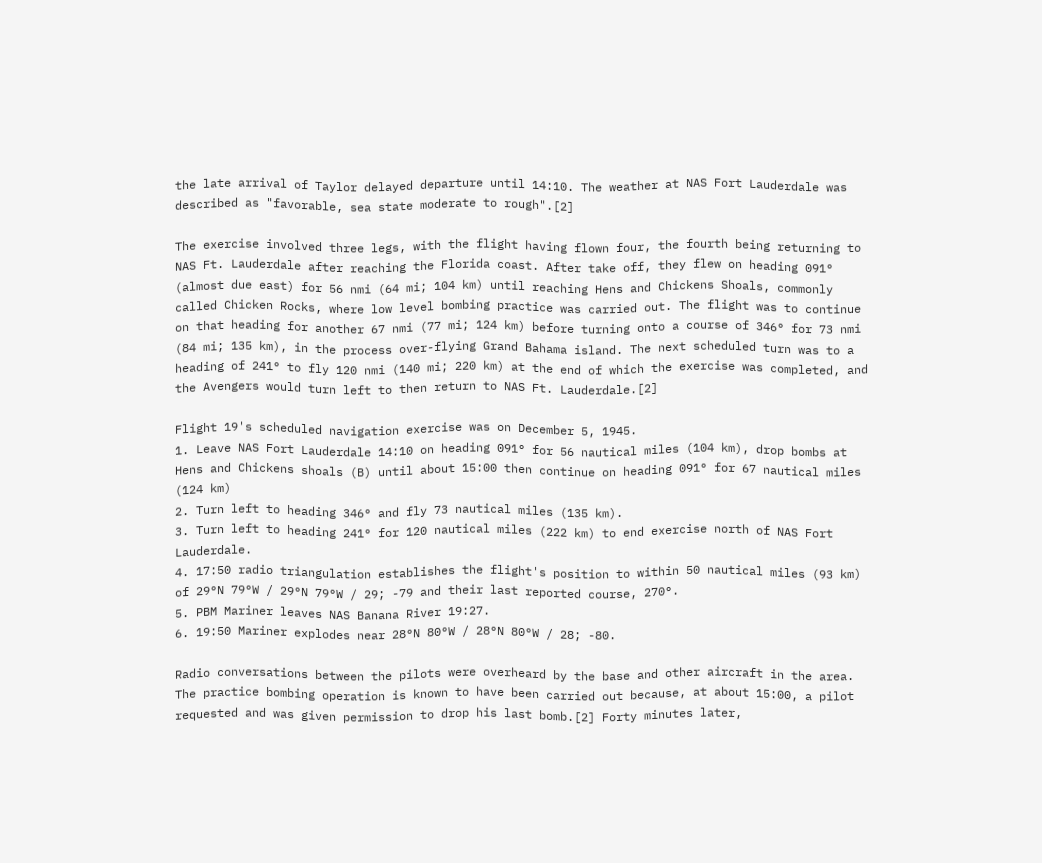the late arrival of Taylor delayed departure until 14:10. The weather at NAS Fort Lauderdale was described as "favorable, sea state moderate to rough".[2]

The exercise involved three legs, with the flight having flown four, the fourth being returning to NAS Ft. Lauderdale after reaching the Florida coast. After take off, they flew on heading 091° (almost due east) for 56 nmi (64 mi; 104 km) until reaching Hens and Chickens Shoals, commonly called Chicken Rocks, where low level bombing practice was carried out. The flight was to continue on that heading for another 67 nmi (77 mi; 124 km) before turning onto a course of 346° for 73 nmi (84 mi; 135 km), in the process over-flying Grand Bahama island. The next scheduled turn was to a heading of 241° to fly 120 nmi (140 mi; 220 km) at the end of which the exercise was completed, and the Avengers would turn left to then return to NAS Ft. Lauderdale.[2]

Flight 19's scheduled navigation exercise was on December 5, 1945.
1. Leave NAS Fort Lauderdale 14:10 on heading 091° for 56 nautical miles (104 km), drop bombs at Hens and Chickens shoals (B) until about 15:00 then continue on heading 091° for 67 nautical miles (124 km)
2. Turn left to heading 346° and fly 73 nautical miles (135 km).
3. Turn left to heading 241° for 120 nautical miles (222 km) to end exercise north of NAS Fort Lauderdale.
4. 17:50 radio triangulation establishes the flight's position to within 50 nautical miles (93 km) of 29°N 79°W / 29°N 79°W / 29; -79 and their last reported course, 270°.
5. PBM Mariner leaves NAS Banana River 19:27.
6. 19:50 Mariner explodes near 28°N 80°W / 28°N 80°W / 28; -80.

Radio conversations between the pilots were overheard by the base and other aircraft in the area. The practice bombing operation is known to have been carried out because, at about 15:00, a pilot requested and was given permission to drop his last bomb.[2] Forty minutes later,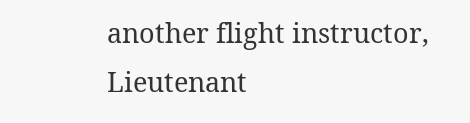another flight instructor, Lieutenant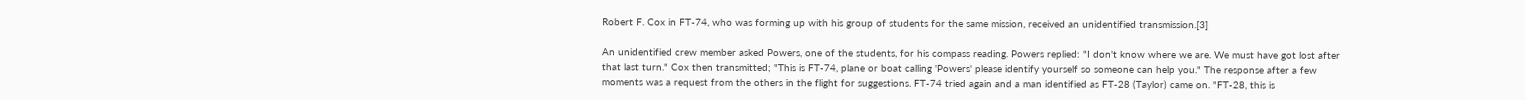Robert F. Cox in FT-74, who was forming up with his group of students for the same mission, received an unidentified transmission.[3]

An unidentified crew member asked Powers, one of the students, for his compass reading. Powers replied: "I don't know where we are. We must have got lost after that last turn." Cox then transmitted; "This is FT-74, plane or boat calling 'Powers' please identify yourself so someone can help you." The response after a few moments was a request from the others in the flight for suggestions. FT-74 tried again and a man identified as FT-28 (Taylor) came on. "FT-28, this is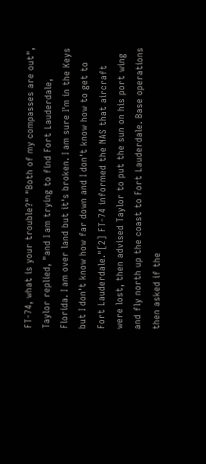FT-74, what is your trouble?" "Both of my compasses are out", Taylor replied, "and I am trying to find Fort Lauderdale, Florida. I am over land but it's broken. I am sure I'm in the Keys but I don't know how far down and I don't know how to get to Fort Lauderdale."[2] FT-74 informed the NAS that aircraft were lost, then advised Taylor to put the sun on his port wing and fly north up the coast to Fort Lauderdale. Base operations then asked if the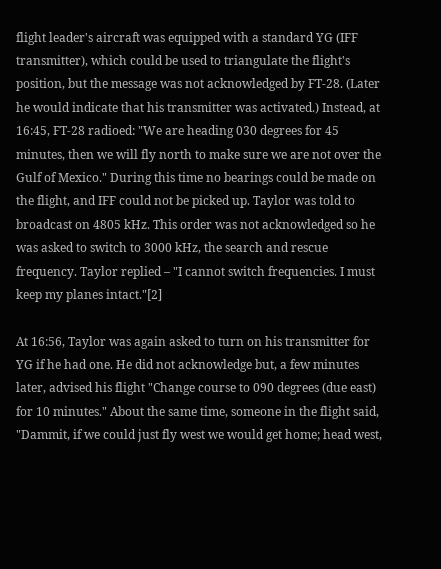flight leader's aircraft was equipped with a standard YG (IFF transmitter), which could be used to triangulate the flight's position, but the message was not acknowledged by FT-28. (Later he would indicate that his transmitter was activated.) Instead, at 16:45, FT-28 radioed: "We are heading 030 degrees for 45 minutes, then we will fly north to make sure we are not over the Gulf of Mexico." During this time no bearings could be made on the flight, and IFF could not be picked up. Taylor was told to broadcast on 4805 kHz. This order was not acknowledged so he was asked to switch to 3000 kHz, the search and rescue frequency. Taylor replied – "I cannot switch frequencies. I must keep my planes intact."[2]

At 16:56, Taylor was again asked to turn on his transmitter for YG if he had one. He did not acknowledge but, a few minutes later, advised his flight "Change course to 090 degrees (due east) for 10 minutes." About the same time, someone in the flight said, "Dammit, if we could just fly west we would get home; head west,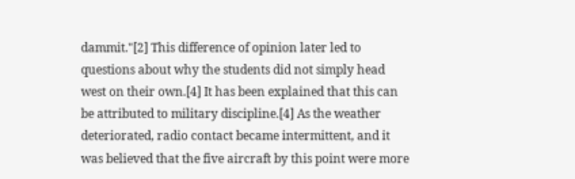dammit."[2] This difference of opinion later led to questions about why the students did not simply head west on their own.[4] It has been explained that this can be attributed to military discipline.[4] As the weather deteriorated, radio contact became intermittent, and it was believed that the five aircraft by this point were more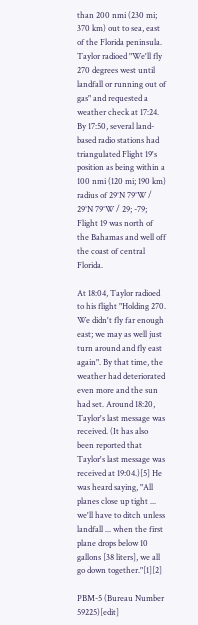than 200 nmi (230 mi; 370 km) out to sea, east of the Florida peninsula. Taylor radioed "We'll fly 270 degrees west until landfall or running out of gas" and requested a weather check at 17:24. By 17:50, several land-based radio stations had triangulated Flight 19's position as being within a 100 nmi (120 mi; 190 km) radius of 29°N 79°W / 29°N 79°W / 29; -79; Flight 19 was north of the Bahamas and well off the coast of central Florida.

At 18:04, Taylor radioed to his flight "Holding 270. We didn't fly far enough east; we may as well just turn around and fly east again". By that time, the weather had deteriorated even more and the sun had set. Around 18:20, Taylor's last message was received. (It has also been reported that Taylor's last message was received at 19:04.)[5] He was heard saying, "All planes close up tight ... we'll have to ditch unless landfall ... when the first plane drops below 10 gallons [38 liters], we all go down together."[1][2]

PBM-5 (Bureau Number 59225)[edit]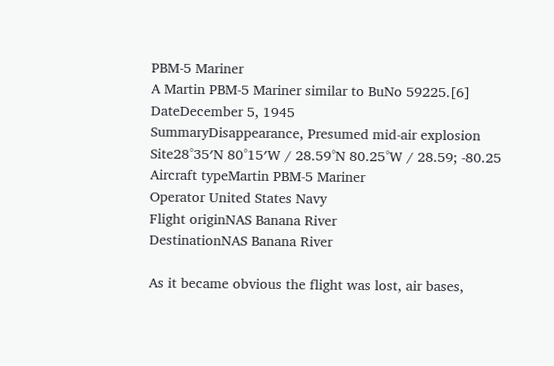PBM-5 Mariner
A Martin PBM-5 Mariner similar to BuNo 59225.[6]
DateDecember 5, 1945
SummaryDisappearance, Presumed mid-air explosion
Site28°35′N 80°15′W / 28.59°N 80.25°W / 28.59; -80.25
Aircraft typeMartin PBM-5 Mariner
Operator United States Navy
Flight originNAS Banana River
DestinationNAS Banana River

As it became obvious the flight was lost, air bases,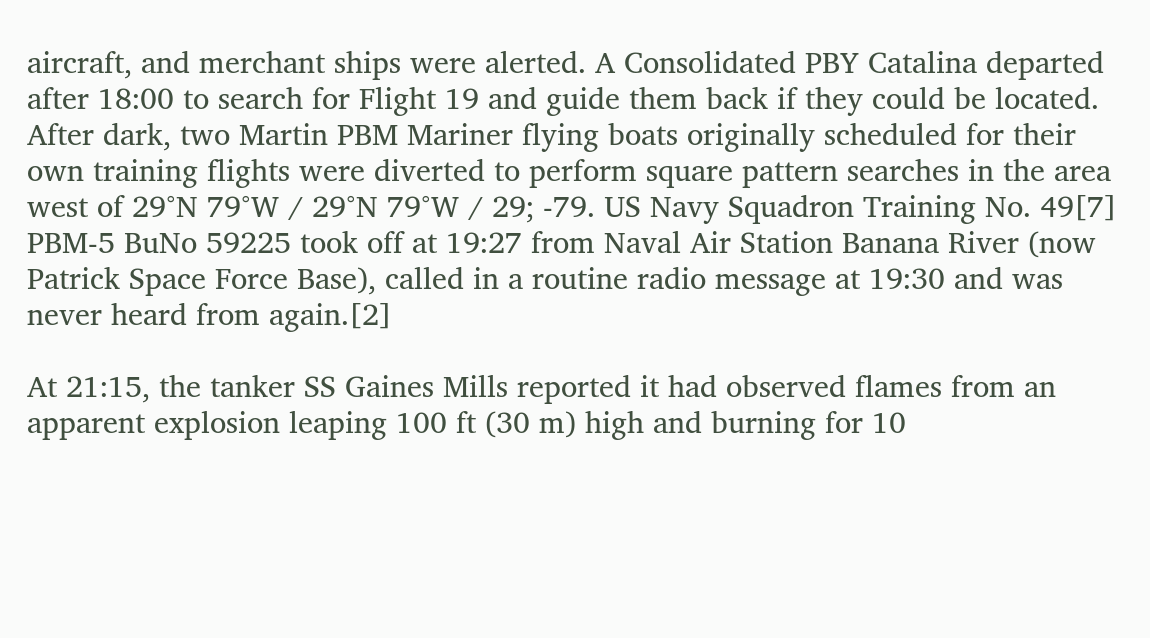aircraft, and merchant ships were alerted. A Consolidated PBY Catalina departed after 18:00 to search for Flight 19 and guide them back if they could be located. After dark, two Martin PBM Mariner flying boats originally scheduled for their own training flights were diverted to perform square pattern searches in the area west of 29°N 79°W / 29°N 79°W / 29; -79. US Navy Squadron Training No. 49[7] PBM-5 BuNo 59225 took off at 19:27 from Naval Air Station Banana River (now Patrick Space Force Base), called in a routine radio message at 19:30 and was never heard from again.[2]

At 21:15, the tanker SS Gaines Mills reported it had observed flames from an apparent explosion leaping 100 ft (30 m) high and burning for 10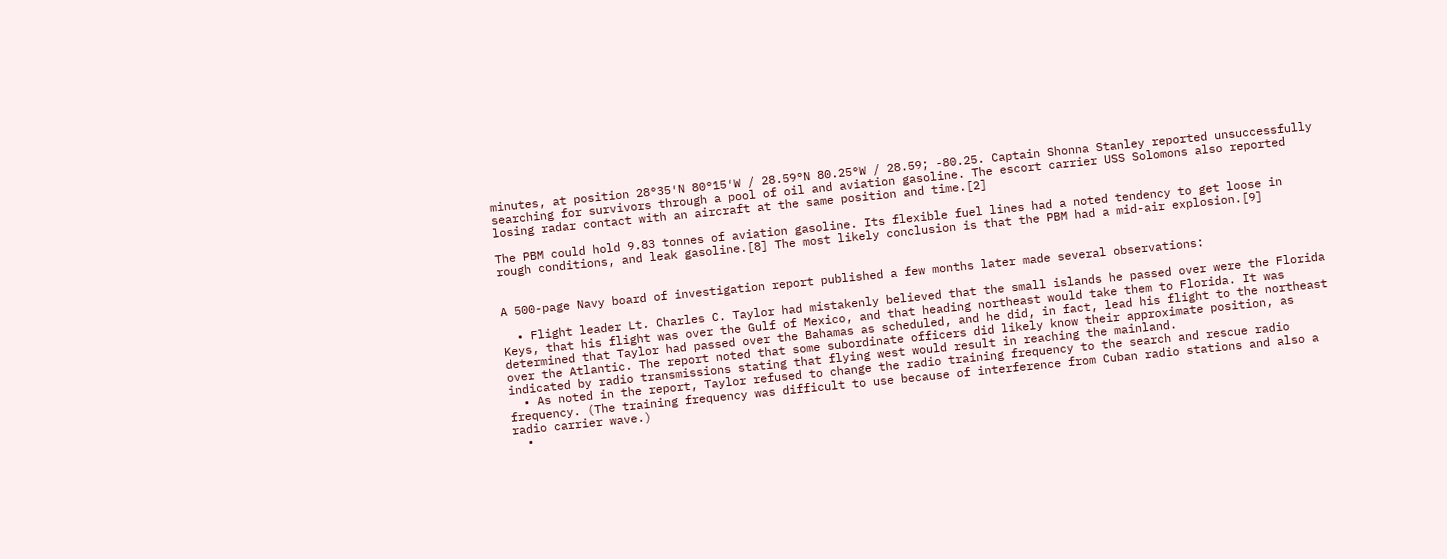minutes, at position 28°35′N 80°15′W / 28.59°N 80.25°W / 28.59; -80.25. Captain Shonna Stanley reported unsuccessfully searching for survivors through a pool of oil and aviation gasoline. The escort carrier USS Solomons also reported losing radar contact with an aircraft at the same position and time.[2]

The PBM could hold 9.83 tonnes of aviation gasoline. Its flexible fuel lines had a noted tendency to get loose in rough conditions, and leak gasoline.[8] The most likely conclusion is that the PBM had a mid-air explosion.[9]


A 500-page Navy board of investigation report published a few months later made several observations:

  • Flight leader Lt. Charles C. Taylor had mistakenly believed that the small islands he passed over were the Florida Keys, that his flight was over the Gulf of Mexico, and that heading northeast would take them to Florida. It was determined that Taylor had passed over the Bahamas as scheduled, and he did, in fact, lead his flight to the northeast over the Atlantic. The report noted that some subordinate officers did likely know their approximate position, as indicated by radio transmissions stating that flying west would result in reaching the mainland.
  • As noted in the report, Taylor refused to change the radio training frequency to the search and rescue radio frequency. (The training frequency was difficult to use because of interference from Cuban radio stations and also a radio carrier wave.)
  •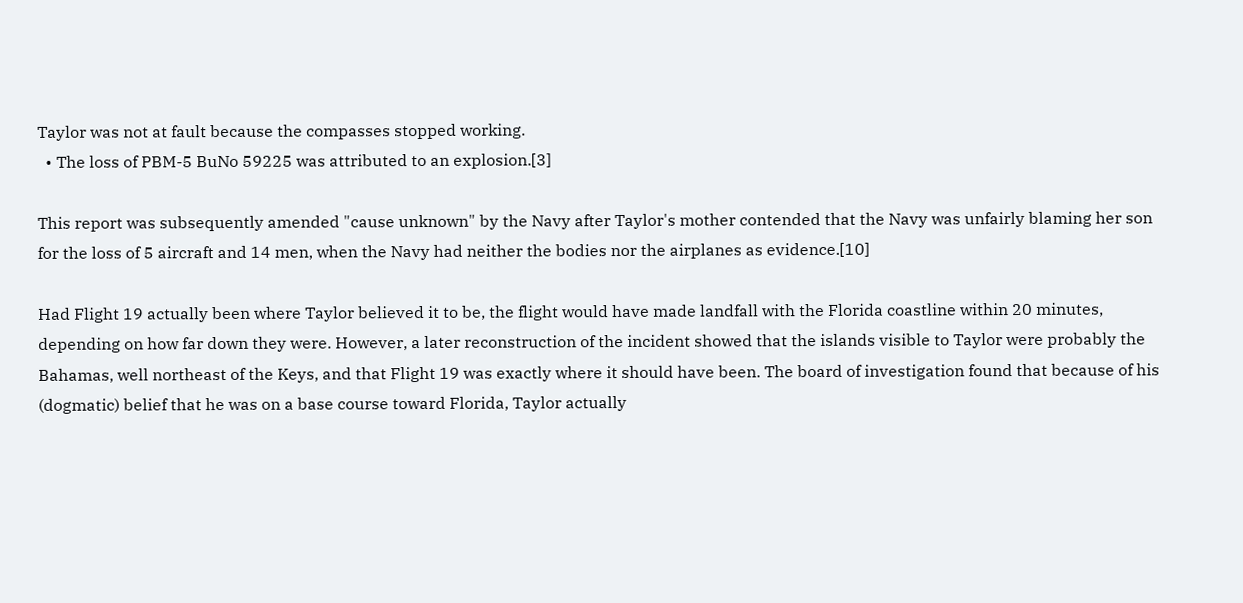Taylor was not at fault because the compasses stopped working.
  • The loss of PBM-5 BuNo 59225 was attributed to an explosion.[3]

This report was subsequently amended "cause unknown" by the Navy after Taylor's mother contended that the Navy was unfairly blaming her son for the loss of 5 aircraft and 14 men, when the Navy had neither the bodies nor the airplanes as evidence.[10]

Had Flight 19 actually been where Taylor believed it to be, the flight would have made landfall with the Florida coastline within 20 minutes, depending on how far down they were. However, a later reconstruction of the incident showed that the islands visible to Taylor were probably the Bahamas, well northeast of the Keys, and that Flight 19 was exactly where it should have been. The board of investigation found that because of his (dogmatic) belief that he was on a base course toward Florida, Taylor actually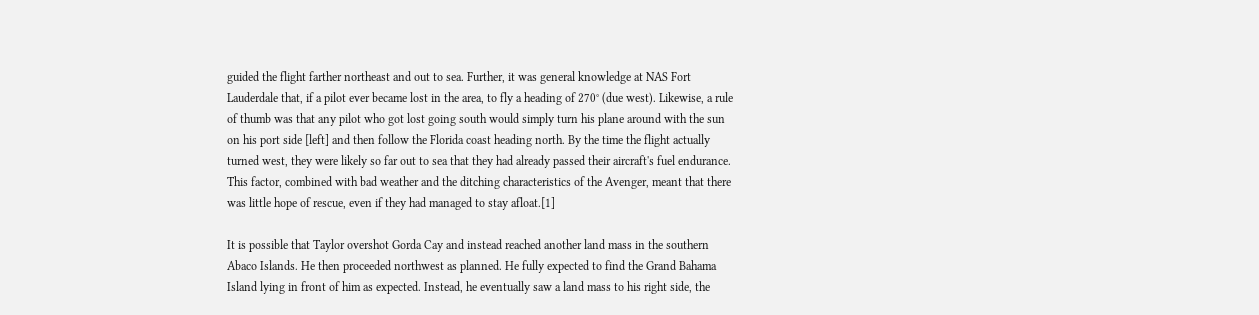guided the flight farther northeast and out to sea. Further, it was general knowledge at NAS Fort Lauderdale that, if a pilot ever became lost in the area, to fly a heading of 270° (due west). Likewise, a rule of thumb was that any pilot who got lost going south would simply turn his plane around with the sun on his port side [left] and then follow the Florida coast heading north. By the time the flight actually turned west, they were likely so far out to sea that they had already passed their aircraft's fuel endurance. This factor, combined with bad weather and the ditching characteristics of the Avenger, meant that there was little hope of rescue, even if they had managed to stay afloat.[1]

It is possible that Taylor overshot Gorda Cay and instead reached another land mass in the southern Abaco Islands. He then proceeded northwest as planned. He fully expected to find the Grand Bahama Island lying in front of him as expected. Instead, he eventually saw a land mass to his right side, the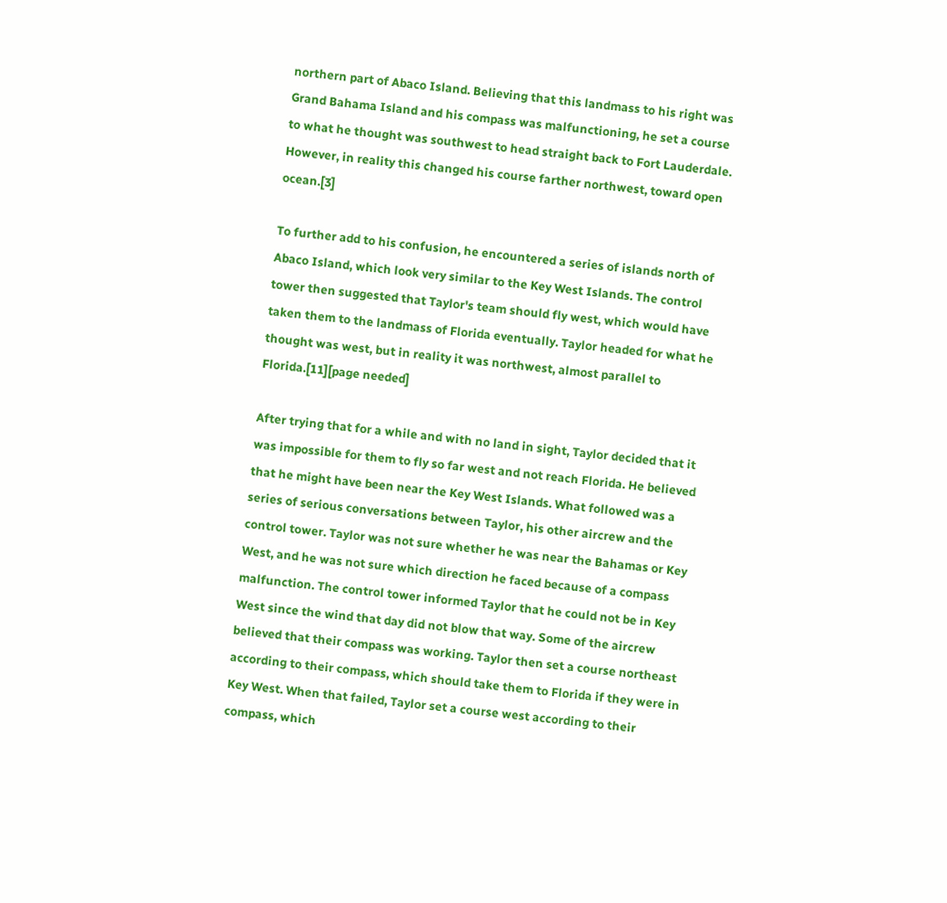northern part of Abaco Island. Believing that this landmass to his right was Grand Bahama Island and his compass was malfunctioning, he set a course to what he thought was southwest to head straight back to Fort Lauderdale. However, in reality this changed his course farther northwest, toward open ocean.[3]

To further add to his confusion, he encountered a series of islands north of Abaco Island, which look very similar to the Key West Islands. The control tower then suggested that Taylor's team should fly west, which would have taken them to the landmass of Florida eventually. Taylor headed for what he thought was west, but in reality it was northwest, almost parallel to Florida.[11][page needed]

After trying that for a while and with no land in sight, Taylor decided that it was impossible for them to fly so far west and not reach Florida. He believed that he might have been near the Key West Islands. What followed was a series of serious conversations between Taylor, his other aircrew and the control tower. Taylor was not sure whether he was near the Bahamas or Key West, and he was not sure which direction he faced because of a compass malfunction. The control tower informed Taylor that he could not be in Key West since the wind that day did not blow that way. Some of the aircrew believed that their compass was working. Taylor then set a course northeast according to their compass, which should take them to Florida if they were in Key West. When that failed, Taylor set a course west according to their compass, which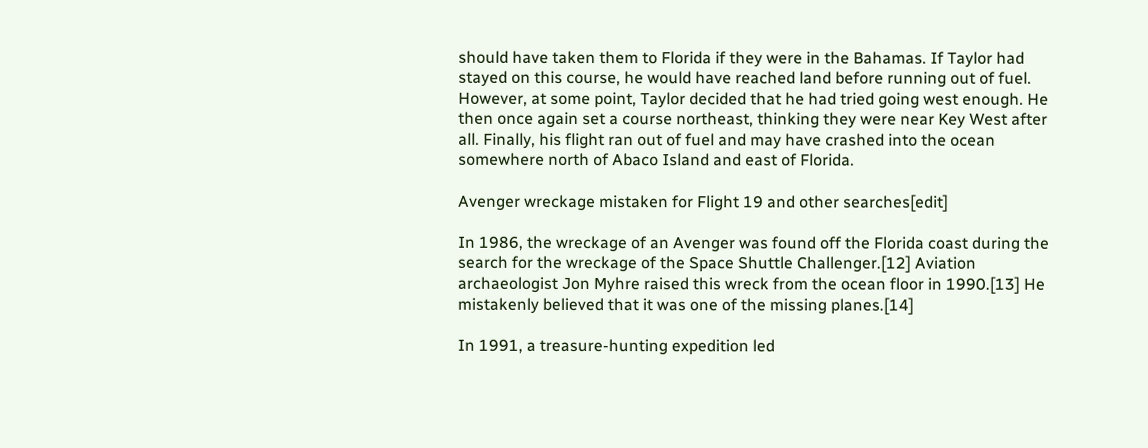should have taken them to Florida if they were in the Bahamas. If Taylor had stayed on this course, he would have reached land before running out of fuel. However, at some point, Taylor decided that he had tried going west enough. He then once again set a course northeast, thinking they were near Key West after all. Finally, his flight ran out of fuel and may have crashed into the ocean somewhere north of Abaco Island and east of Florida.

Avenger wreckage mistaken for Flight 19 and other searches[edit]

In 1986, the wreckage of an Avenger was found off the Florida coast during the search for the wreckage of the Space Shuttle Challenger.[12] Aviation archaeologist Jon Myhre raised this wreck from the ocean floor in 1990.[13] He mistakenly believed that it was one of the missing planes.[14]

In 1991, a treasure-hunting expedition led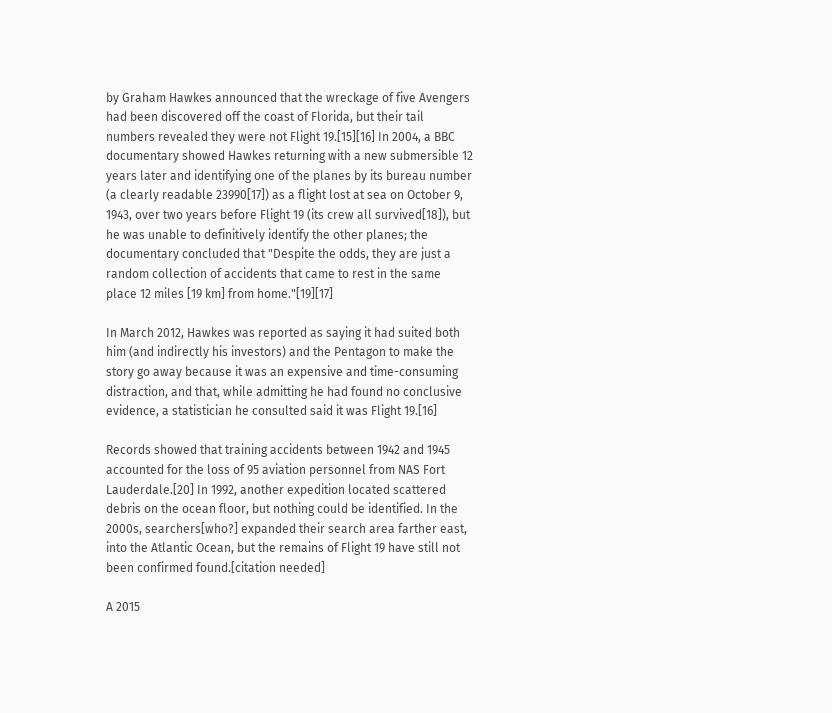by Graham Hawkes announced that the wreckage of five Avengers had been discovered off the coast of Florida, but their tail numbers revealed they were not Flight 19.[15][16] In 2004, a BBC documentary showed Hawkes returning with a new submersible 12 years later and identifying one of the planes by its bureau number (a clearly readable 23990[17]) as a flight lost at sea on October 9, 1943, over two years before Flight 19 (its crew all survived[18]), but he was unable to definitively identify the other planes; the documentary concluded that "Despite the odds, they are just a random collection of accidents that came to rest in the same place 12 miles [19 km] from home."[19][17]

In March 2012, Hawkes was reported as saying it had suited both him (and indirectly his investors) and the Pentagon to make the story go away because it was an expensive and time-consuming distraction, and that, while admitting he had found no conclusive evidence, a statistician he consulted said it was Flight 19.[16]

Records showed that training accidents between 1942 and 1945 accounted for the loss of 95 aviation personnel from NAS Fort Lauderdale.[20] In 1992, another expedition located scattered debris on the ocean floor, but nothing could be identified. In the 2000s, searchers[who?] expanded their search area farther east, into the Atlantic Ocean, but the remains of Flight 19 have still not been confirmed found.[citation needed]

A 2015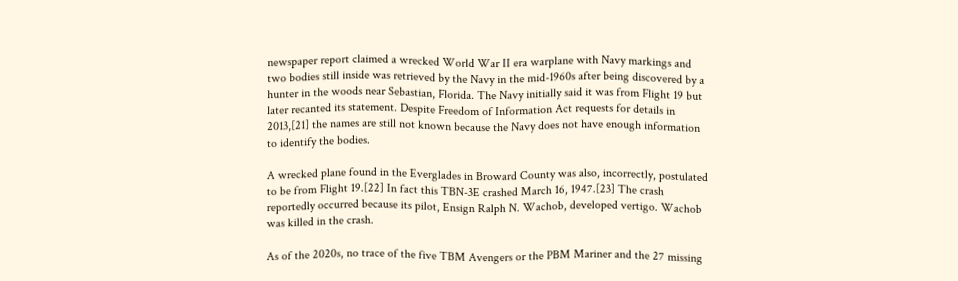newspaper report claimed a wrecked World War II era warplane with Navy markings and two bodies still inside was retrieved by the Navy in the mid-1960s after being discovered by a hunter in the woods near Sebastian, Florida. The Navy initially said it was from Flight 19 but later recanted its statement. Despite Freedom of Information Act requests for details in 2013,[21] the names are still not known because the Navy does not have enough information to identify the bodies.

A wrecked plane found in the Everglades in Broward County was also, incorrectly, postulated to be from Flight 19.[22] In fact this TBN-3E crashed March 16, 1947.[23] The crash reportedly occurred because its pilot, Ensign Ralph N. Wachob, developed vertigo. Wachob was killed in the crash.

As of the 2020s, no trace of the five TBM Avengers or the PBM Mariner and the 27 missing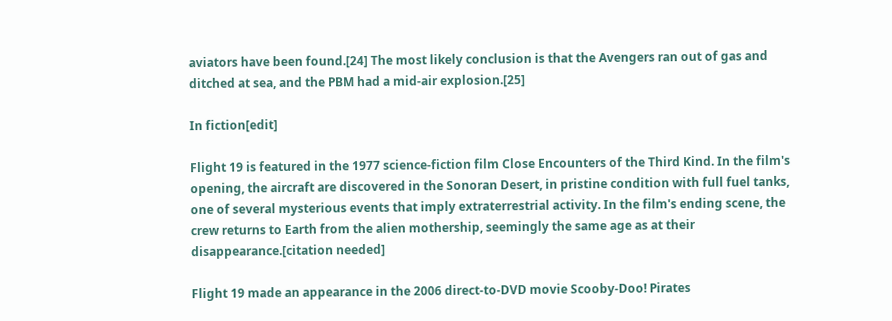aviators have been found.[24] The most likely conclusion is that the Avengers ran out of gas and ditched at sea, and the PBM had a mid-air explosion.[25]

In fiction[edit]

Flight 19 is featured in the 1977 science-fiction film Close Encounters of the Third Kind. In the film's opening, the aircraft are discovered in the Sonoran Desert, in pristine condition with full fuel tanks, one of several mysterious events that imply extraterrestrial activity. In the film's ending scene, the crew returns to Earth from the alien mothership, seemingly the same age as at their disappearance.[citation needed]

Flight 19 made an appearance in the 2006 direct-to-DVD movie Scooby-Doo! Pirates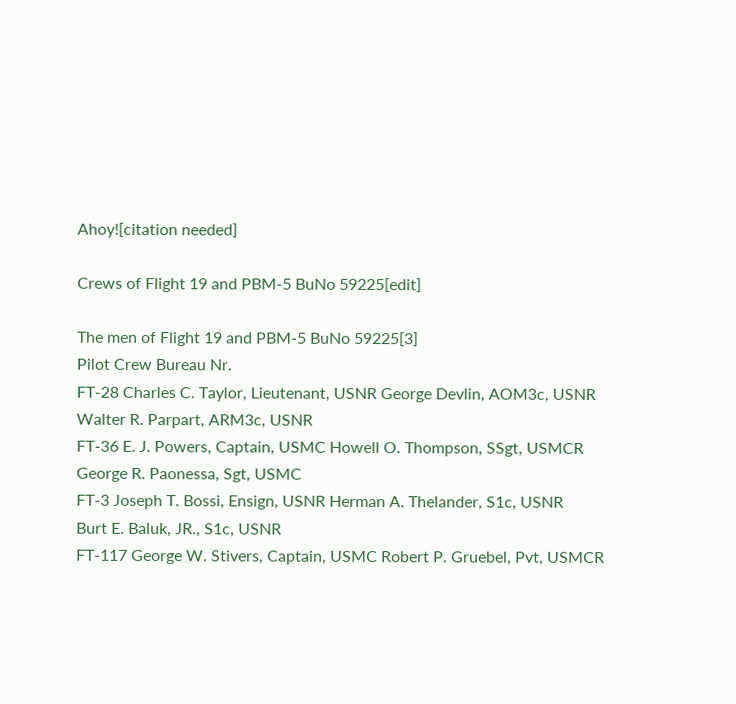Ahoy![citation needed]

Crews of Flight 19 and PBM-5 BuNo 59225[edit]

The men of Flight 19 and PBM-5 BuNo 59225[3]
Pilot Crew Bureau Nr.
FT-28 Charles C. Taylor, Lieutenant, USNR George Devlin, AOM3c, USNR
Walter R. Parpart, ARM3c, USNR
FT-36 E. J. Powers, Captain, USMC Howell O. Thompson, SSgt, USMCR
George R. Paonessa, Sgt, USMC
FT-3 Joseph T. Bossi, Ensign, USNR Herman A. Thelander, S1c, USNR
Burt E. Baluk, JR., S1c, USNR
FT-117 George W. Stivers, Captain, USMC Robert P. Gruebel, Pvt, USMCR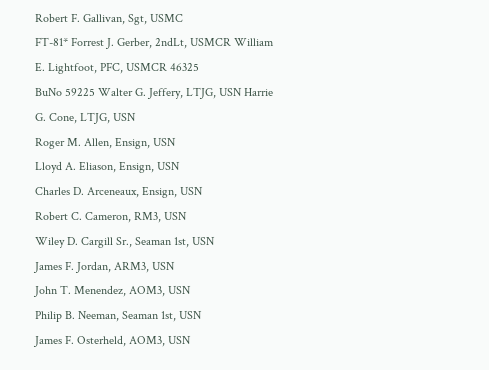Robert F. Gallivan, Sgt, USMC
FT-81* Forrest J. Gerber, 2ndLt, USMCR William E. Lightfoot, PFC, USMCR 46325
BuNo 59225 Walter G. Jeffery, LTJG, USN Harrie G. Cone, LTJG, USN
Roger M. Allen, Ensign, USN
Lloyd A. Eliason, Ensign, USN
Charles D. Arceneaux, Ensign, USN
Robert C. Cameron, RM3, USN
Wiley D. Cargill Sr., Seaman 1st, USN
James F. Jordan, ARM3, USN
John T. Menendez, AOM3, USN
Philip B. Neeman, Seaman 1st, USN
James F. Osterheld, AOM3, USN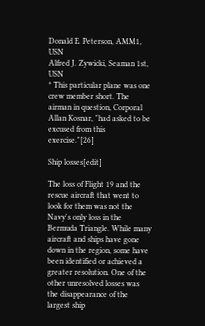Donald E. Peterson, AMM1, USN
Alfred J. Zywicki, Seaman 1st, USN
* This particular plane was one crew member short. The airman in question, Corporal Allan Kosnar, "had asked to be excused from this exercise."[26]

Ship losses[edit]

The loss of Flight 19 and the rescue aircraft that went to look for them was not the Navy's only loss in the Bermuda Triangle. While many aircraft and ships have gone down in the region, some have been identified or achieved a greater resolution. One of the other unresolved losses was the disappearance of the largest ship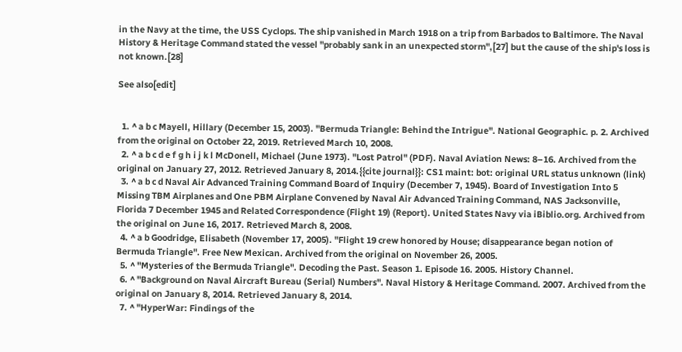in the Navy at the time, the USS Cyclops. The ship vanished in March 1918 on a trip from Barbados to Baltimore. The Naval History & Heritage Command stated the vessel "probably sank in an unexpected storm",[27] but the cause of the ship's loss is not known.[28]

See also[edit]


  1. ^ a b c Mayell, Hillary (December 15, 2003). "Bermuda Triangle: Behind the Intrigue". National Geographic. p. 2. Archived from the original on October 22, 2019. Retrieved March 10, 2008.
  2. ^ a b c d e f g h i j k l McDonell, Michael (June 1973). "Lost Patrol" (PDF). Naval Aviation News: 8–16. Archived from the original on January 27, 2012. Retrieved January 8, 2014.{{cite journal}}: CS1 maint: bot: original URL status unknown (link)
  3. ^ a b c d Naval Air Advanced Training Command Board of Inquiry (December 7, 1945). Board of Investigation Into 5 Missing TBM Airplanes and One PBM Airplane Convened by Naval Air Advanced Training Command, NAS Jacksonville, Florida 7 December 1945 and Related Correspondence (Flight 19) (Report). United States Navy via iBiblio.org. Archived from the original on June 16, 2017. Retrieved March 8, 2008.
  4. ^ a b Goodridge, Elisabeth (November 17, 2005). "Flight 19 crew honored by House; disappearance began notion of Bermuda Triangle". Free New Mexican. Archived from the original on November 26, 2005.
  5. ^ "Mysteries of the Bermuda Triangle". Decoding the Past. Season 1. Episode 16. 2005. History Channel.
  6. ^ "Background on Naval Aircraft Bureau (Serial) Numbers". Naval History & Heritage Command. 2007. Archived from the original on January 8, 2014. Retrieved January 8, 2014.
  7. ^ "HyperWar: Findings of the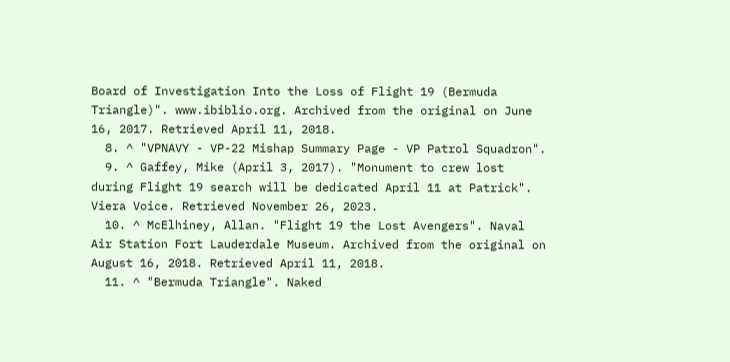Board of Investigation Into the Loss of Flight 19 (Bermuda Triangle)". www.ibiblio.org. Archived from the original on June 16, 2017. Retrieved April 11, 2018.
  8. ^ "VPNAVY - VP-22 Mishap Summary Page - VP Patrol Squadron".
  9. ^ Gaffey, Mike (April 3, 2017). "Monument to crew lost during Flight 19 search will be dedicated April 11 at Patrick". Viera Voice. Retrieved November 26, 2023.
  10. ^ McElhiney, Allan. "Flight 19 the Lost Avengers". Naval Air Station Fort Lauderdale Museum. Archived from the original on August 16, 2018. Retrieved April 11, 2018.
  11. ^ "Bermuda Triangle". Naked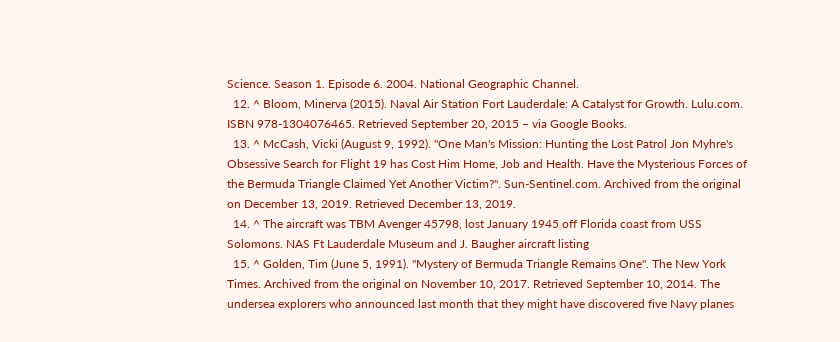Science. Season 1. Episode 6. 2004. National Geographic Channel.
  12. ^ Bloom, Minerva (2015). Naval Air Station Fort Lauderdale: A Catalyst for Growth. Lulu.com. ISBN 978-1304076465. Retrieved September 20, 2015 – via Google Books.
  13. ^ McCash, Vicki (August 9, 1992). "One Man's Mission: Hunting the Lost Patrol Jon Myhre's Obsessive Search for Flight 19 has Cost Him Home, Job and Health. Have the Mysterious Forces of the Bermuda Triangle Claimed Yet Another Victim?". Sun-Sentinel.com. Archived from the original on December 13, 2019. Retrieved December 13, 2019.
  14. ^ The aircraft was TBM Avenger 45798, lost January 1945 off Florida coast from USS Solomons. NAS Ft Lauderdale Museum and J. Baugher aircraft listing
  15. ^ Golden, Tim (June 5, 1991). "Mystery of Bermuda Triangle Remains One". The New York Times. Archived from the original on November 10, 2017. Retrieved September 10, 2014. The undersea explorers who announced last month that they might have discovered five Navy planes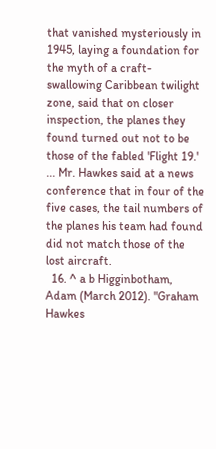that vanished mysteriously in 1945, laying a foundation for the myth of a craft-swallowing Caribbean twilight zone, said that on closer inspection, the planes they found turned out not to be those of the fabled 'Flight 19.' ... Mr. Hawkes said at a news conference that in four of the five cases, the tail numbers of the planes his team had found did not match those of the lost aircraft.
  16. ^ a b Higginbotham, Adam (March 2012). "Graham Hawkes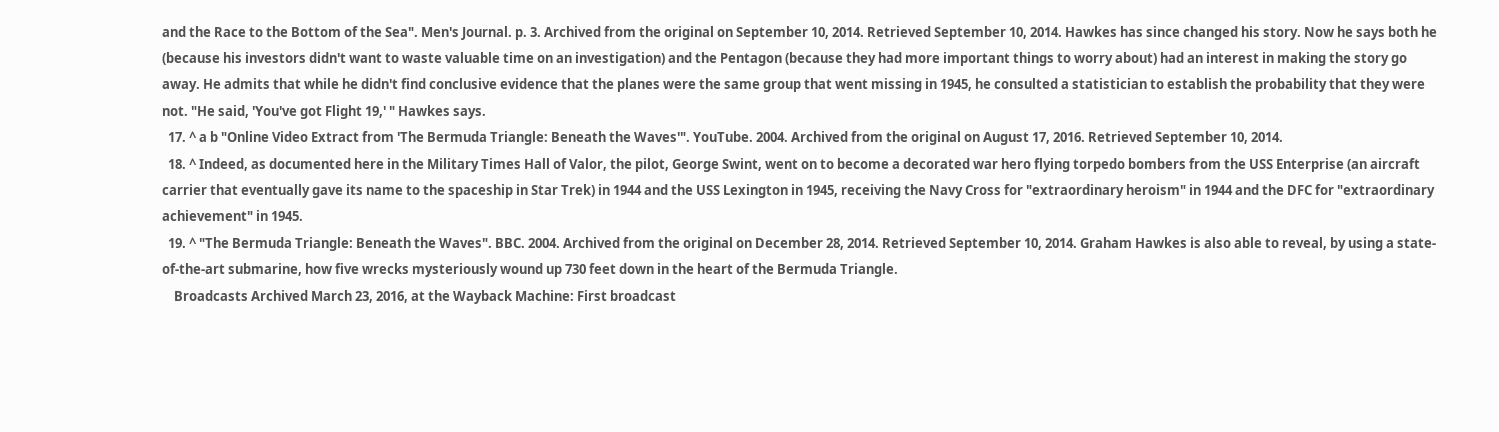and the Race to the Bottom of the Sea". Men's Journal. p. 3. Archived from the original on September 10, 2014. Retrieved September 10, 2014. Hawkes has since changed his story. Now he says both he (because his investors didn't want to waste valuable time on an investigation) and the Pentagon (because they had more important things to worry about) had an interest in making the story go away. He admits that while he didn't find conclusive evidence that the planes were the same group that went missing in 1945, he consulted a statistician to establish the probability that they were not. "He said, 'You've got Flight 19,' " Hawkes says.
  17. ^ a b "Online Video Extract from 'The Bermuda Triangle: Beneath the Waves'". YouTube. 2004. Archived from the original on August 17, 2016. Retrieved September 10, 2014.
  18. ^ Indeed, as documented here in the Military Times Hall of Valor, the pilot, George Swint, went on to become a decorated war hero flying torpedo bombers from the USS Enterprise (an aircraft carrier that eventually gave its name to the spaceship in Star Trek) in 1944 and the USS Lexington in 1945, receiving the Navy Cross for "extraordinary heroism" in 1944 and the DFC for "extraordinary achievement" in 1945.
  19. ^ "The Bermuda Triangle: Beneath the Waves". BBC. 2004. Archived from the original on December 28, 2014. Retrieved September 10, 2014. Graham Hawkes is also able to reveal, by using a state-of-the-art submarine, how five wrecks mysteriously wound up 730 feet down in the heart of the Bermuda Triangle.
    Broadcasts Archived March 23, 2016, at the Wayback Machine: First broadcast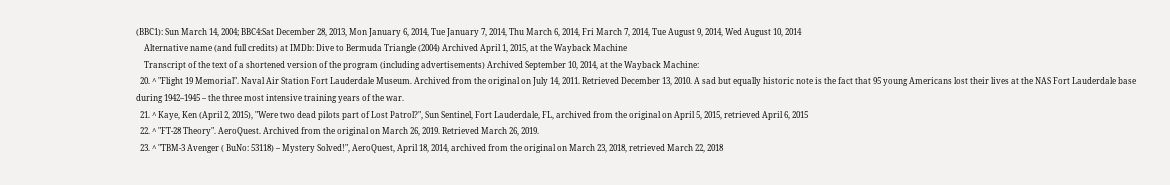(BBC1): Sun March 14, 2004; BBC4:Sat December 28, 2013, Mon January 6, 2014, Tue January 7, 2014, Thu March 6, 2014, Fri March 7, 2014, Tue August 9, 2014, Wed August 10, 2014
    Alternative name (and full credits) at IMDb: Dive to Bermuda Triangle (2004) Archived April 1, 2015, at the Wayback Machine
    Transcript of the text of a shortened version of the program (including advertisements) Archived September 10, 2014, at the Wayback Machine:
  20. ^ "Flight 19 Memorial". Naval Air Station Fort Lauderdale Museum. Archived from the original on July 14, 2011. Retrieved December 13, 2010. A sad but equally historic note is the fact that 95 young Americans lost their lives at the NAS Fort Lauderdale base during 1942–1945 – the three most intensive training years of the war.
  21. ^ Kaye, Ken (April 2, 2015), "Were two dead pilots part of Lost Patrol?", Sun Sentinel, Fort Lauderdale, FL, archived from the original on April 5, 2015, retrieved April 6, 2015
  22. ^ "FT-28 Theory". AeroQuest. Archived from the original on March 26, 2019. Retrieved March 26, 2019.
  23. ^ "TBM-3 Avenger ( BuNo: 53118) – Mystery Solved!", AeroQuest, April 18, 2014, archived from the original on March 23, 2018, retrieved March 22, 2018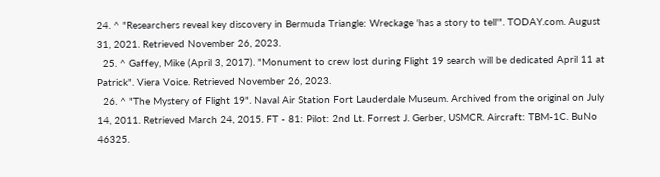24. ^ "Researchers reveal key discovery in Bermuda Triangle: Wreckage 'has a story to tell'". TODAY.com. August 31, 2021. Retrieved November 26, 2023.
  25. ^ Gaffey, Mike (April 3, 2017). "Monument to crew lost during Flight 19 search will be dedicated April 11 at Patrick". Viera Voice. Retrieved November 26, 2023.
  26. ^ "The Mystery of Flight 19". Naval Air Station Fort Lauderdale Museum. Archived from the original on July 14, 2011. Retrieved March 24, 2015. FT - 81: Pilot: 2nd Lt. Forrest J. Gerber, USMCR. Aircraft: TBM-1C. BuNo 46325.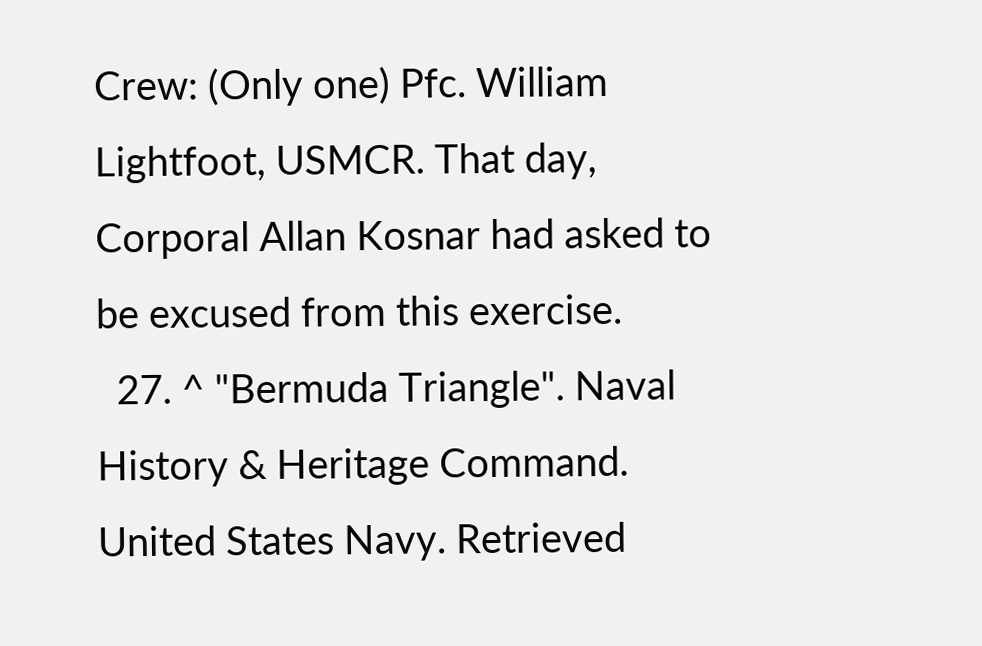Crew: (Only one) Pfc. William Lightfoot, USMCR. That day, Corporal Allan Kosnar had asked to be excused from this exercise.
  27. ^ "Bermuda Triangle". Naval History & Heritage Command. United States Navy. Retrieved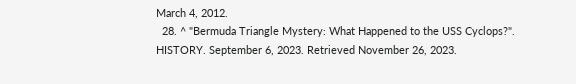March 4, 2012.
  28. ^ "Bermuda Triangle Mystery: What Happened to the USS Cyclops?". HISTORY. September 6, 2023. Retrieved November 26, 2023.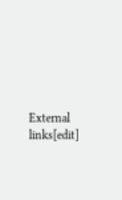External links[edit]